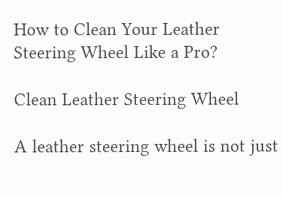How to Clean Your Leather Steering Wheel Like a Pro?

Clean Leather Steering Wheel

A leather steering wheel is not just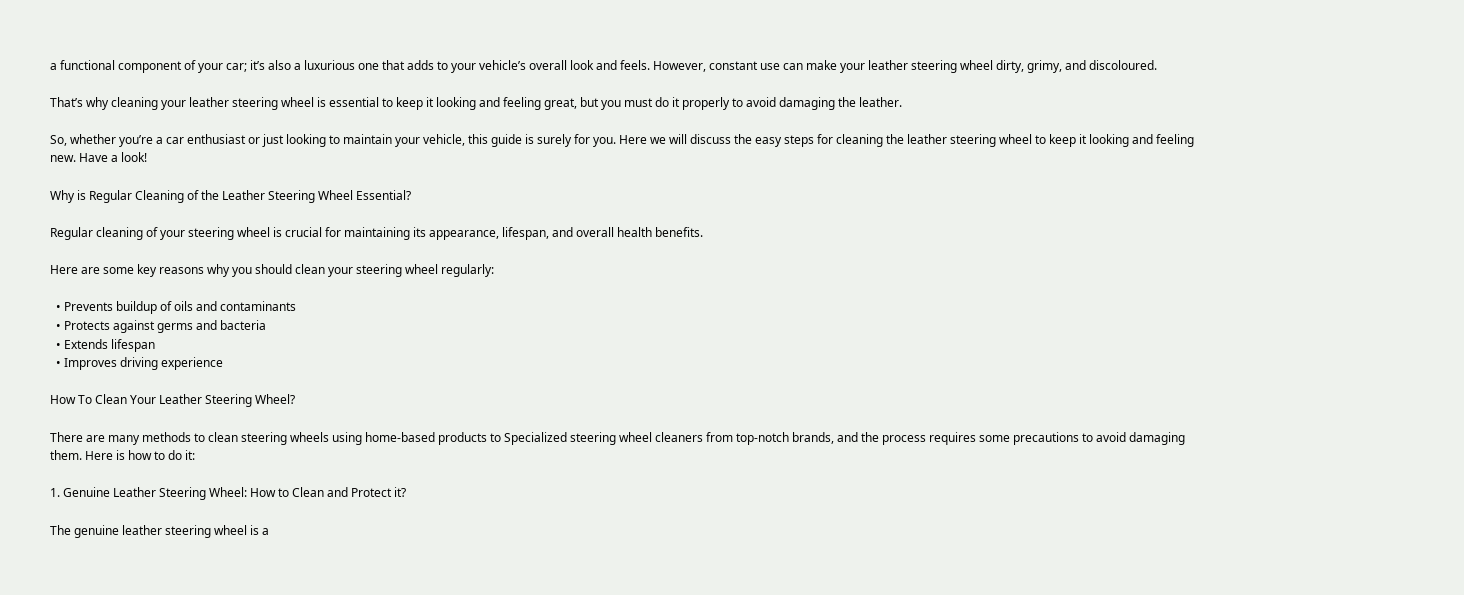a functional component of your car; it’s also a luxurious one that adds to your vehicle’s overall look and feels. However, constant use can make your leather steering wheel dirty, grimy, and discoloured.

That’s why cleaning your leather steering wheel is essential to keep it looking and feeling great, but you must do it properly to avoid damaging the leather.

So, whether you’re a car enthusiast or just looking to maintain your vehicle, this guide is surely for you. Here we will discuss the easy steps for cleaning the leather steering wheel to keep it looking and feeling new. Have a look!

Why is Regular Cleaning of the Leather Steering Wheel Essential?

Regular cleaning of your steering wheel is crucial for maintaining its appearance, lifespan, and overall health benefits.

Here are some key reasons why you should clean your steering wheel regularly:

  • Prevents buildup of oils and contaminants
  • Protects against germs and bacteria
  • Extends lifespan
  • Improves driving experience

How To Clean Your Leather Steering Wheel?

There are many methods to clean steering wheels using home-based products to Specialized steering wheel cleaners from top-notch brands, and the process requires some precautions to avoid damaging them. Here is how to do it:

1. Genuine Leather Steering Wheel: How to Clean and Protect it?

The genuine leather steering wheel is a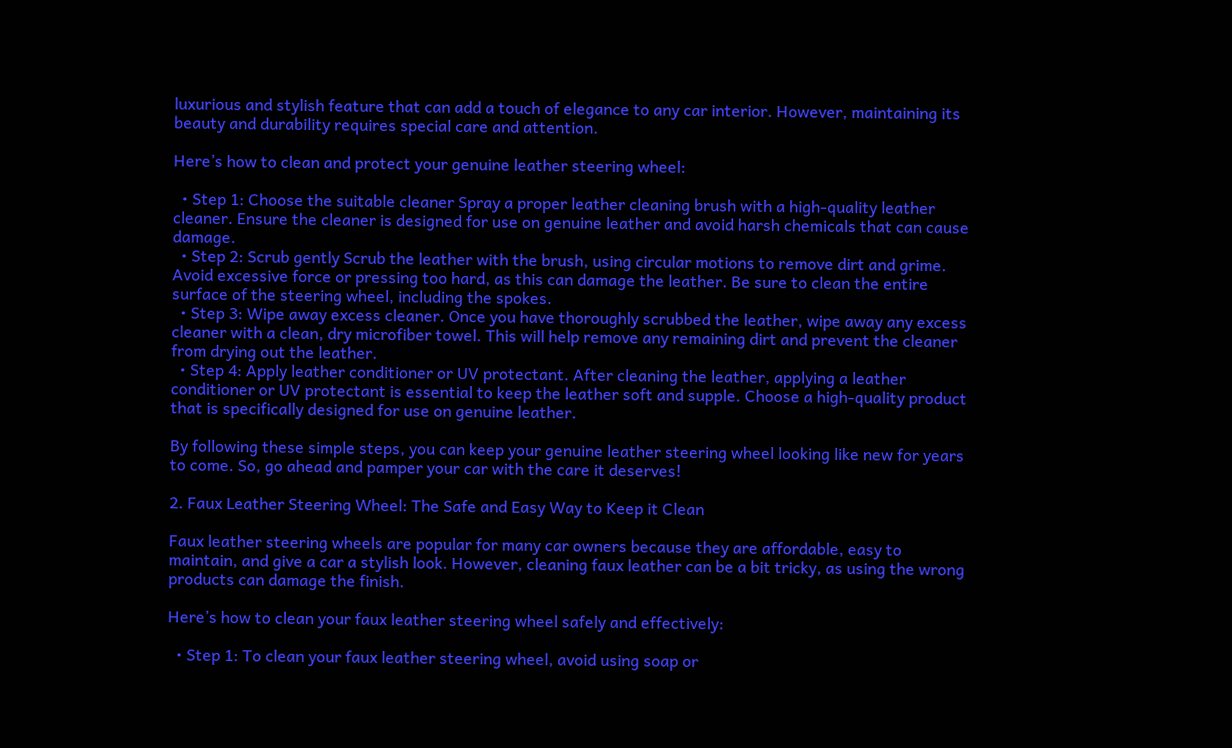luxurious and stylish feature that can add a touch of elegance to any car interior. However, maintaining its beauty and durability requires special care and attention.

Here’s how to clean and protect your genuine leather steering wheel:

  • Step 1: Choose the suitable cleaner Spray a proper leather cleaning brush with a high-quality leather cleaner. Ensure the cleaner is designed for use on genuine leather and avoid harsh chemicals that can cause damage.
  • Step 2: Scrub gently Scrub the leather with the brush, using circular motions to remove dirt and grime. Avoid excessive force or pressing too hard, as this can damage the leather. Be sure to clean the entire surface of the steering wheel, including the spokes.
  • Step 3: Wipe away excess cleaner. Once you have thoroughly scrubbed the leather, wipe away any excess cleaner with a clean, dry microfiber towel. This will help remove any remaining dirt and prevent the cleaner from drying out the leather.
  • Step 4: Apply leather conditioner or UV protectant. After cleaning the leather, applying a leather conditioner or UV protectant is essential to keep the leather soft and supple. Choose a high-quality product that is specifically designed for use on genuine leather.

By following these simple steps, you can keep your genuine leather steering wheel looking like new for years to come. So, go ahead and pamper your car with the care it deserves!

2. Faux Leather Steering Wheel: The Safe and Easy Way to Keep it Clean

Faux leather steering wheels are popular for many car owners because they are affordable, easy to maintain, and give a car a stylish look. However, cleaning faux leather can be a bit tricky, as using the wrong products can damage the finish.

Here’s how to clean your faux leather steering wheel safely and effectively:

  • Step 1: To clean your faux leather steering wheel, avoid using soap or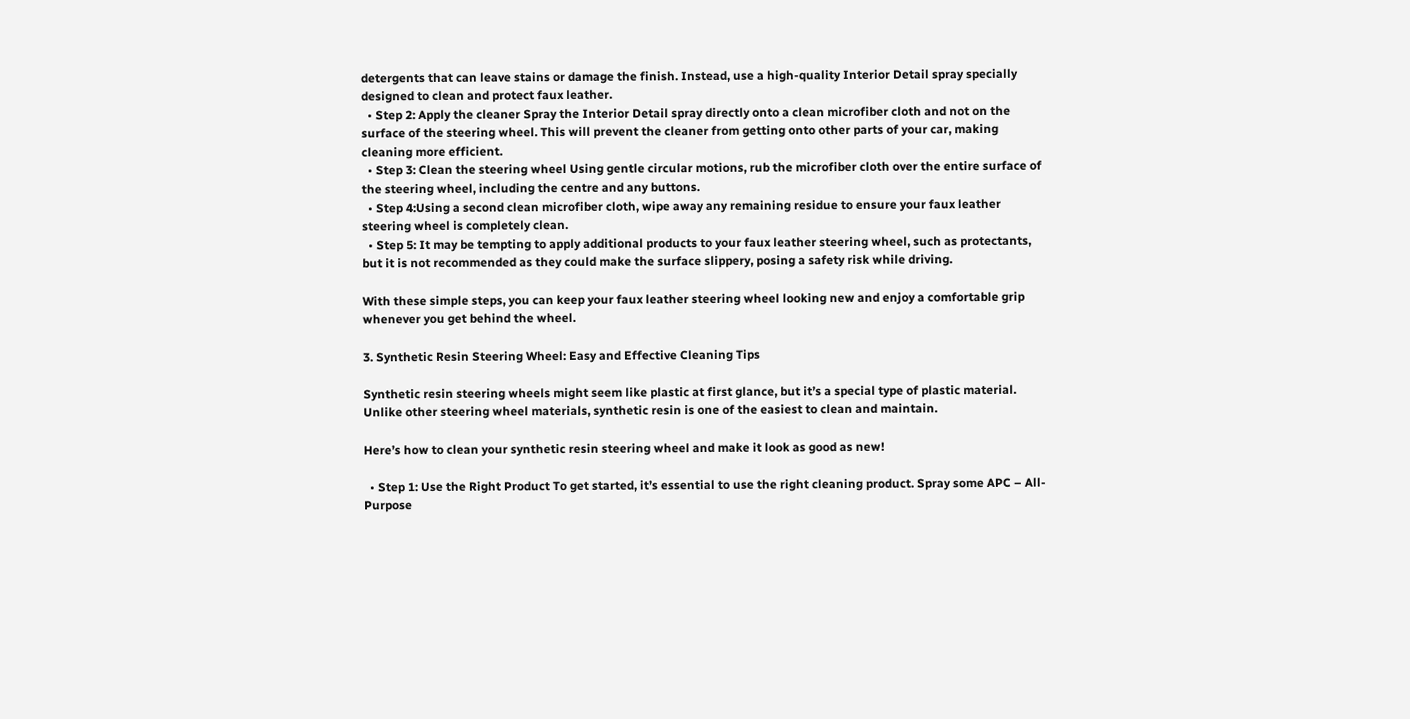detergents that can leave stains or damage the finish. Instead, use a high-quality Interior Detail spray specially designed to clean and protect faux leather.
  • Step 2: Apply the cleaner Spray the Interior Detail spray directly onto a clean microfiber cloth and not on the surface of the steering wheel. This will prevent the cleaner from getting onto other parts of your car, making cleaning more efficient.
  • Step 3: Clean the steering wheel Using gentle circular motions, rub the microfiber cloth over the entire surface of the steering wheel, including the centre and any buttons.
  • Step 4:Using a second clean microfiber cloth, wipe away any remaining residue to ensure your faux leather steering wheel is completely clean.
  • Step 5: It may be tempting to apply additional products to your faux leather steering wheel, such as protectants, but it is not recommended as they could make the surface slippery, posing a safety risk while driving.

With these simple steps, you can keep your faux leather steering wheel looking new and enjoy a comfortable grip whenever you get behind the wheel.

3. Synthetic Resin Steering Wheel: Easy and Effective Cleaning Tips

Synthetic resin steering wheels might seem like plastic at first glance, but it’s a special type of plastic material. Unlike other steering wheel materials, synthetic resin is one of the easiest to clean and maintain.

Here’s how to clean your synthetic resin steering wheel and make it look as good as new!

  • Step 1: Use the Right Product To get started, it’s essential to use the right cleaning product. Spray some APC – All-Purpose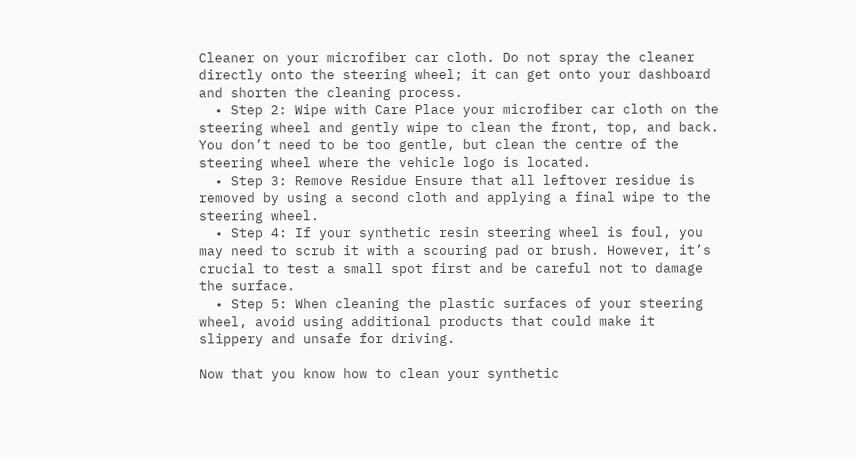Cleaner on your microfiber car cloth. Do not spray the cleaner directly onto the steering wheel; it can get onto your dashboard and shorten the cleaning process.
  • Step 2: Wipe with Care Place your microfiber car cloth on the steering wheel and gently wipe to clean the front, top, and back. You don’t need to be too gentle, but clean the centre of the steering wheel where the vehicle logo is located.
  • Step 3: Remove Residue Ensure that all leftover residue is removed by using a second cloth and applying a final wipe to the steering wheel.
  • Step 4: If your synthetic resin steering wheel is foul, you may need to scrub it with a scouring pad or brush. However, it’s crucial to test a small spot first and be careful not to damage the surface.
  • Step 5: When cleaning the plastic surfaces of your steering wheel, avoid using additional products that could make it slippery and unsafe for driving.

Now that you know how to clean your synthetic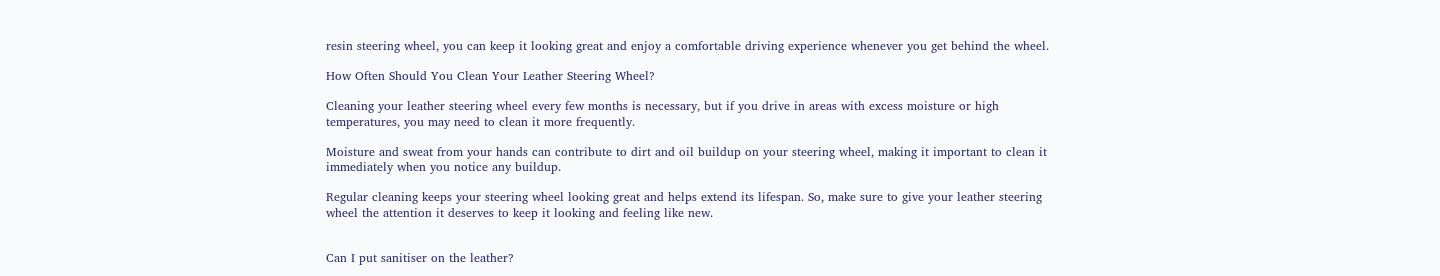resin steering wheel, you can keep it looking great and enjoy a comfortable driving experience whenever you get behind the wheel.

How Often Should You Clean Your Leather Steering Wheel?

Cleaning your leather steering wheel every few months is necessary, but if you drive in areas with excess moisture or high temperatures, you may need to clean it more frequently.

Moisture and sweat from your hands can contribute to dirt and oil buildup on your steering wheel, making it important to clean it immediately when you notice any buildup.

Regular cleaning keeps your steering wheel looking great and helps extend its lifespan. So, make sure to give your leather steering wheel the attention it deserves to keep it looking and feeling like new.


Can I put sanitiser on the leather?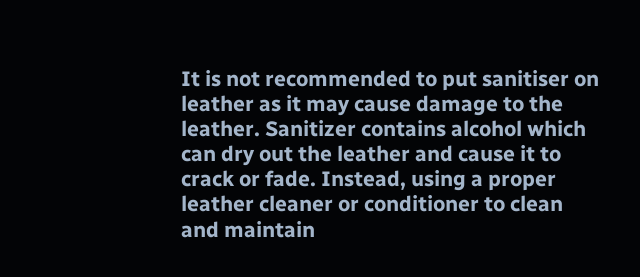It is not recommended to put sanitiser on leather as it may cause damage to the leather. Sanitizer contains alcohol which can dry out the leather and cause it to crack or fade. Instead, using a proper leather cleaner or conditioner to clean and maintain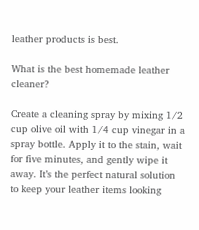leather products is best.

What is the best homemade leather cleaner?

Create a cleaning spray by mixing 1/2 cup olive oil with 1/4 cup vinegar in a spray bottle. Apply it to the stain, wait for five minutes, and gently wipe it away. It’s the perfect natural solution to keep your leather items looking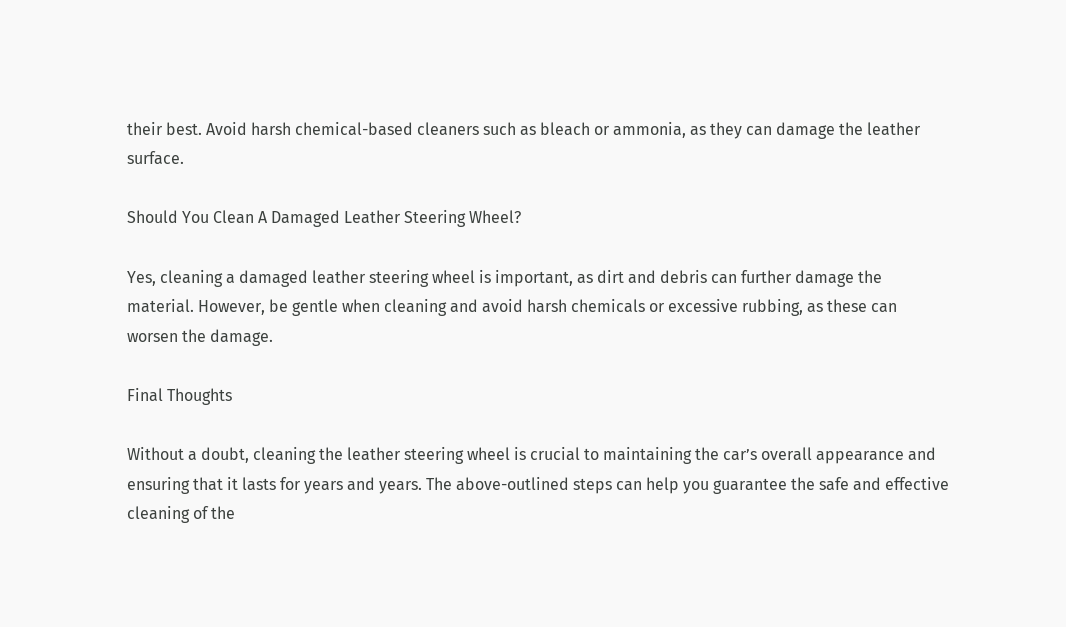their best. Avoid harsh chemical-based cleaners such as bleach or ammonia, as they can damage the leather surface.

Should You Clean A Damaged Leather Steering Wheel?

Yes, cleaning a damaged leather steering wheel is important, as dirt and debris can further damage the material. However, be gentle when cleaning and avoid harsh chemicals or excessive rubbing, as these can worsen the damage.

Final Thoughts

Without a doubt, cleaning the leather steering wheel is crucial to maintaining the car’s overall appearance and ensuring that it lasts for years and years. The above-outlined steps can help you guarantee the safe and effective cleaning of the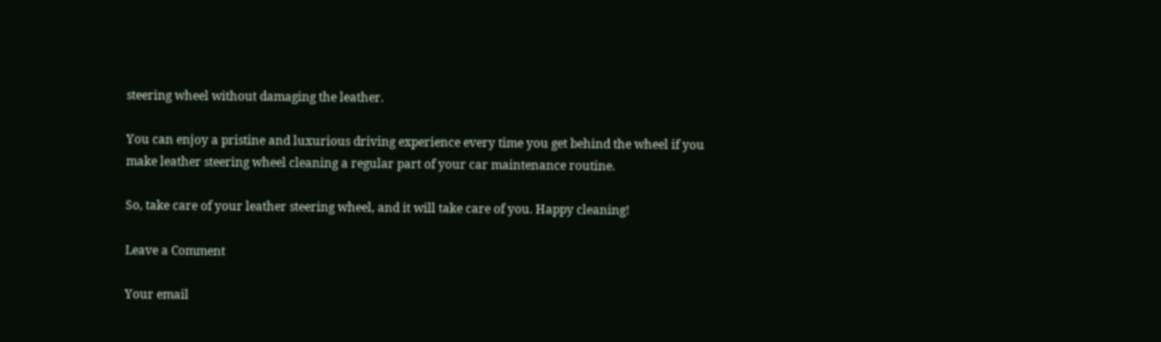steering wheel without damaging the leather.

You can enjoy a pristine and luxurious driving experience every time you get behind the wheel if you make leather steering wheel cleaning a regular part of your car maintenance routine.

So, take care of your leather steering wheel, and it will take care of you. Happy cleaning!

Leave a Comment

Your email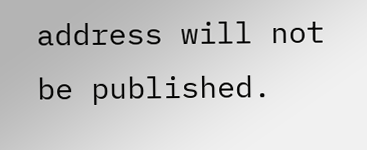address will not be published.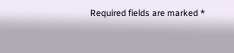Required fields are marked *